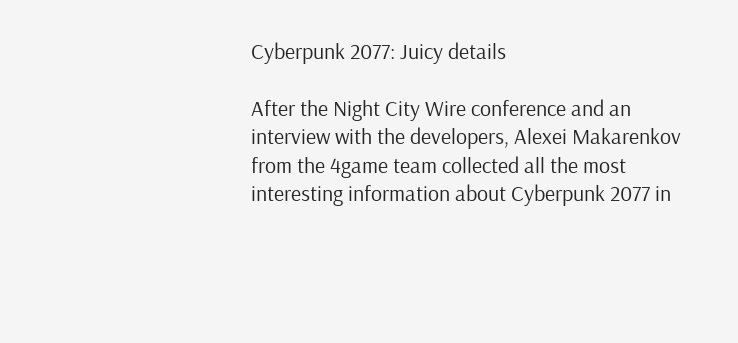Cyberpunk 2077: Juicy details

After the Night City Wire conference and an interview with the developers, Alexei Makarenkov from the 4game team collected all the most interesting information about Cyberpunk 2077 in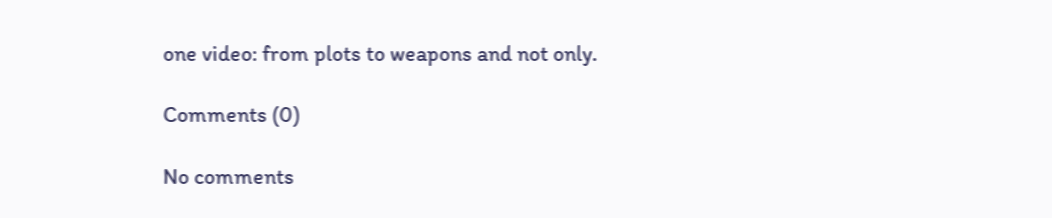one video: from plots to weapons and not only.

Comments (0)

No comments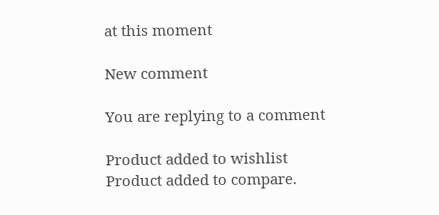at this moment

New comment

You are replying to a comment

Product added to wishlist
Product added to compare.